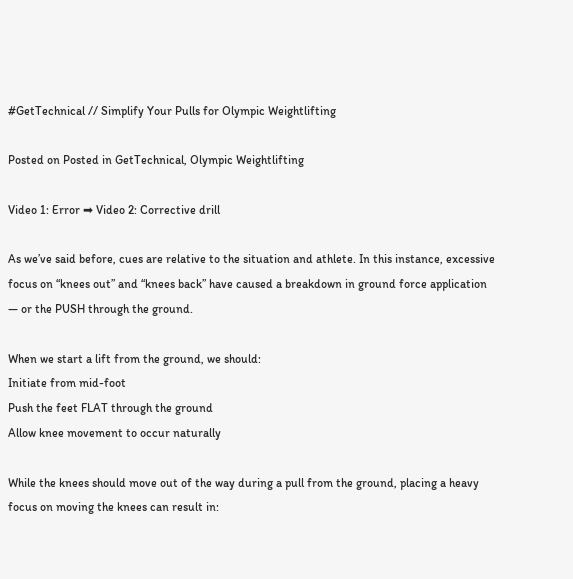#GetTechnical // Simplify Your Pulls for Olympic Weightlifting

Posted on Posted in GetTechnical, Olympic Weightlifting

Video 1: Error ➡ Video 2: Corrective drill

As we’ve said before, cues are relative to the situation and athlete. In this instance, excessive focus on “knees out” and “knees back” have caused a breakdown in ground force application — or the PUSH through the ground.

When we start a lift from the ground, we should:
Initiate from mid-foot
Push the feet FLAT through the ground
Allow knee movement to occur naturally

While the knees should move out of the way during a pull from the ground, placing a heavy focus on moving the knees can result in: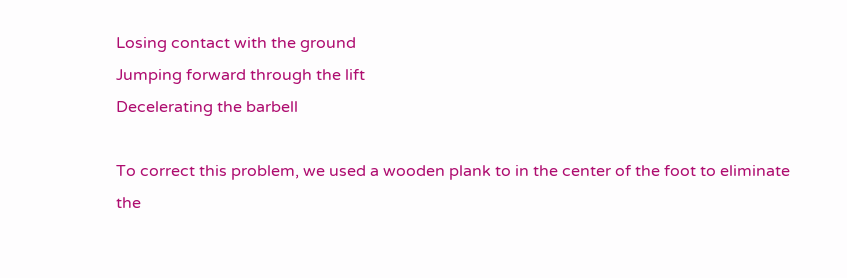Losing contact with the ground
Jumping forward through the lift
Decelerating the barbell

To correct this problem, we used a wooden plank to in the center of the foot to eliminate the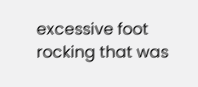excessive foot rocking that was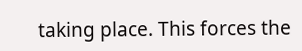taking place. This forces the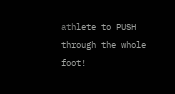athlete to PUSH through the whole foot!